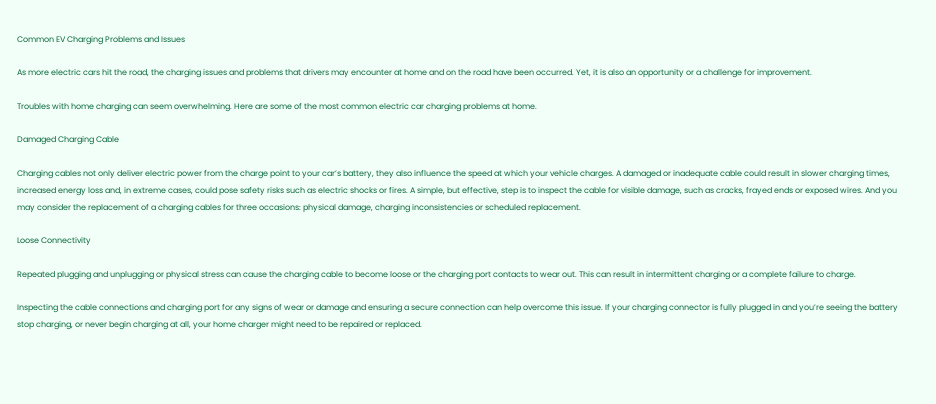Common EV Charging Problems and Issues

As more electric cars hit the road, the charging issues and problems that drivers may encounter at home and on the road have been occurred. Yet, it is also an opportunity or a challenge for improvement.

Troubles with home charging can seem overwhelming. Here are some of the most common electric car charging problems at home.

Damaged Charging Cable

Charging cables not only deliver electric power from the charge point to your car’s battery, they also influence the speed at which your vehicle charges. A damaged or inadequate cable could result in slower charging times, increased energy loss and, in extreme cases, could pose safety risks such as electric shocks or fires. A simple, but effective, step is to inspect the cable for visible damage, such as cracks, frayed ends or exposed wires. And you may consider the replacement of a charging cables for three occasions: physical damage, charging inconsistencies or scheduled replacement.

Loose Connectivity

Repeated plugging and unplugging or physical stress can cause the charging cable to become loose or the charging port contacts to wear out. This can result in intermittent charging or a complete failure to charge.

Inspecting the cable connections and charging port for any signs of wear or damage and ensuring a secure connection can help overcome this issue. If your charging connector is fully plugged in and you’re seeing the battery stop charging, or never begin charging at all, your home charger might need to be repaired or replaced.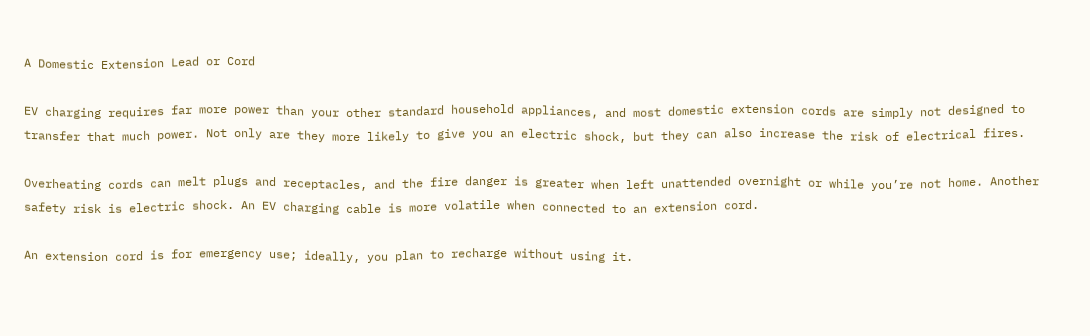A Domestic Extension Lead or Cord

EV charging requires far more power than your other standard household appliances, and most domestic extension cords are simply not designed to transfer that much power. Not only are they more likely to give you an electric shock, but they can also increase the risk of electrical fires.

Overheating cords can melt plugs and receptacles, and the fire danger is greater when left unattended overnight or while you’re not home. Another safety risk is electric shock. An EV charging cable is more volatile when connected to an extension cord.

An extension cord is for emergency use; ideally, you plan to recharge without using it.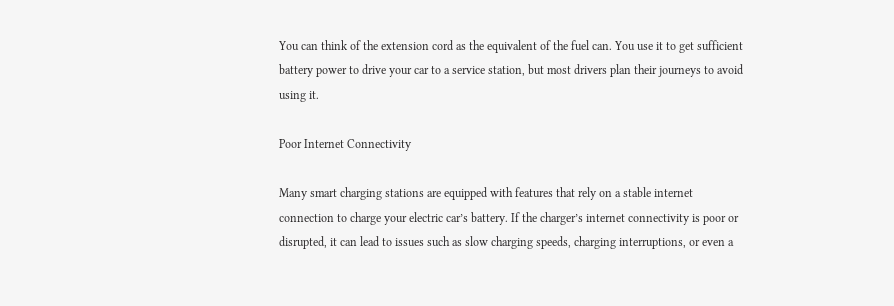You can think of the extension cord as the equivalent of the fuel can. You use it to get sufficient battery power to drive your car to a service station, but most drivers plan their journeys to avoid using it.

Poor Internet Connectivity

Many smart charging stations are equipped with features that rely on a stable internet connection to charge your electric car’s battery. If the charger’s internet connectivity is poor or disrupted, it can lead to issues such as slow charging speeds, charging interruptions, or even a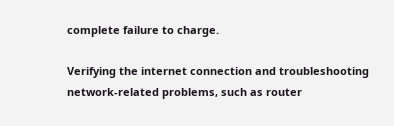complete failure to charge.

Verifying the internet connection and troubleshooting network-related problems, such as router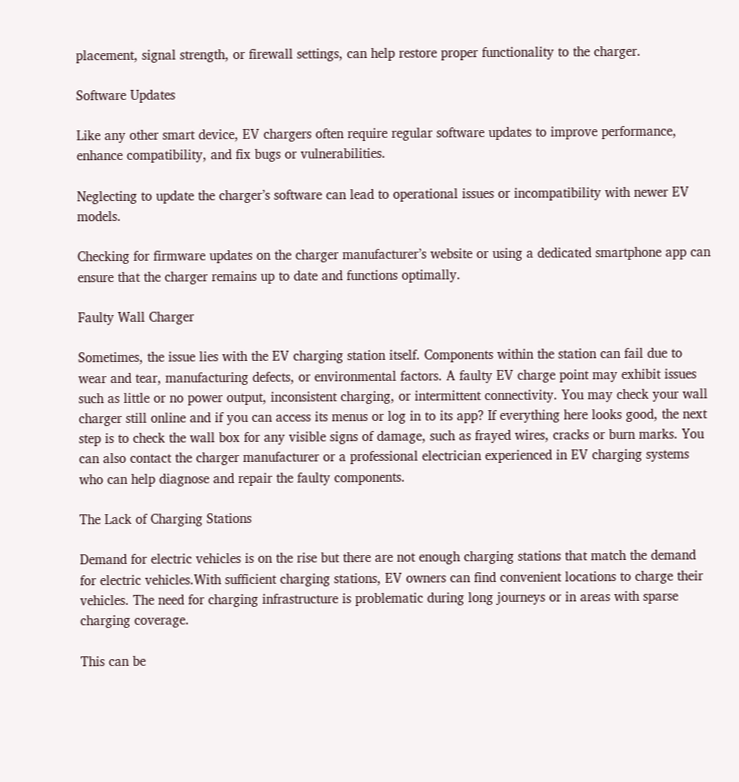placement, signal strength, or firewall settings, can help restore proper functionality to the charger.

Software Updates

Like any other smart device, EV chargers often require regular software updates to improve performance, enhance compatibility, and fix bugs or vulnerabilities.

Neglecting to update the charger’s software can lead to operational issues or incompatibility with newer EV models.

Checking for firmware updates on the charger manufacturer’s website or using a dedicated smartphone app can ensure that the charger remains up to date and functions optimally.

Faulty Wall Charger

Sometimes, the issue lies with the EV charging station itself. Components within the station can fail due to wear and tear, manufacturing defects, or environmental factors. A faulty EV charge point may exhibit issues such as little or no power output, inconsistent charging, or intermittent connectivity. You may check your wall charger still online and if you can access its menus or log in to its app? If everything here looks good, the next step is to check the wall box for any visible signs of damage, such as frayed wires, cracks or burn marks. You can also contact the charger manufacturer or a professional electrician experienced in EV charging systems who can help diagnose and repair the faulty components.

The Lack of Charging Stations

Demand for electric vehicles is on the rise but there are not enough charging stations that match the demand for electric vehicles.With sufficient charging stations, EV owners can find convenient locations to charge their vehicles. The need for charging infrastructure is problematic during long journeys or in areas with sparse charging coverage.

This can be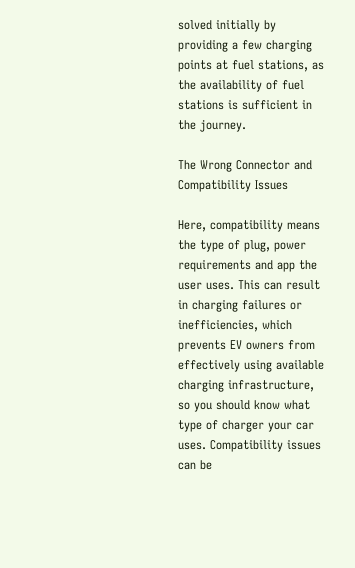solved initially by providing a few charging points at fuel stations, as the availability of fuel stations is sufficient in the journey.

The Wrong Connector and Compatibility Issues

Here, compatibility means the type of plug, power requirements and app the user uses. This can result in charging failures or inefficiencies, which prevents EV owners from effectively using available charging infrastructure, so you should know what type of charger your car uses. Compatibility issues can be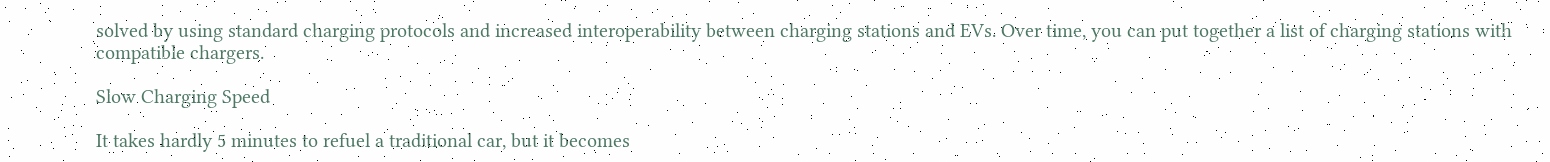solved by using standard charging protocols and increased interoperability between charging stations and EVs. Over time, you can put together a list of charging stations with compatible chargers.

Slow Charging Speed

It takes hardly 5 minutes to refuel a traditional car, but it becomes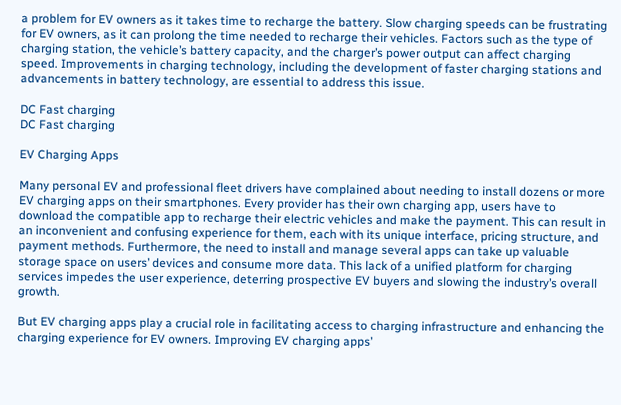a problem for EV owners as it takes time to recharge the battery. Slow charging speeds can be frustrating for EV owners, as it can prolong the time needed to recharge their vehicles. Factors such as the type of charging station, the vehicle’s battery capacity, and the charger’s power output can affect charging speed. Improvements in charging technology, including the development of faster charging stations and advancements in battery technology, are essential to address this issue.

DC Fast charging
DC Fast charging

EV Charging Apps

Many personal EV and professional fleet drivers have complained about needing to install dozens or more EV charging apps on their smartphones. Every provider has their own charging app, users have to download the compatible app to recharge their electric vehicles and make the payment. This can result in an inconvenient and confusing experience for them, each with its unique interface, pricing structure, and payment methods. Furthermore, the need to install and manage several apps can take up valuable storage space on users’ devices and consume more data. This lack of a unified platform for charging services impedes the user experience, deterring prospective EV buyers and slowing the industry’s overall growth.

But EV charging apps play a crucial role in facilitating access to charging infrastructure and enhancing the charging experience for EV owners. Improving EV charging apps’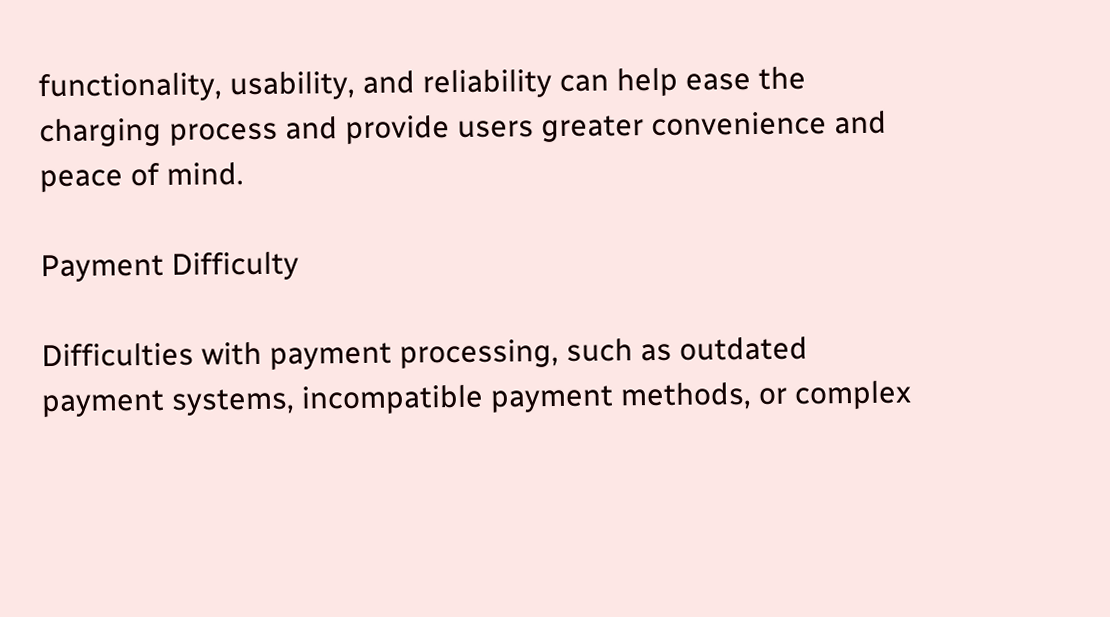functionality, usability, and reliability can help ease the charging process and provide users greater convenience and peace of mind.

Payment Difficulty

Difficulties with payment processing, such as outdated payment systems, incompatible payment methods, or complex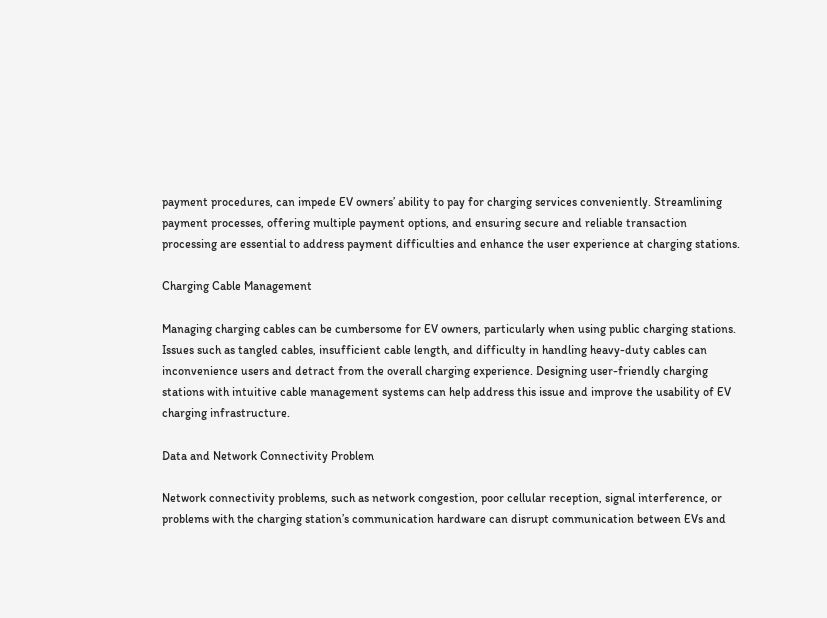payment procedures, can impede EV owners’ ability to pay for charging services conveniently. Streamlining payment processes, offering multiple payment options, and ensuring secure and reliable transaction processing are essential to address payment difficulties and enhance the user experience at charging stations.

Charging Cable Management

Managing charging cables can be cumbersome for EV owners, particularly when using public charging stations. Issues such as tangled cables, insufficient cable length, and difficulty in handling heavy-duty cables can inconvenience users and detract from the overall charging experience. Designing user-friendly charging stations with intuitive cable management systems can help address this issue and improve the usability of EV charging infrastructure.

Data and Network Connectivity Problem

Network connectivity problems, such as network congestion, poor cellular reception, signal interference, or problems with the charging station’s communication hardware can disrupt communication between EVs and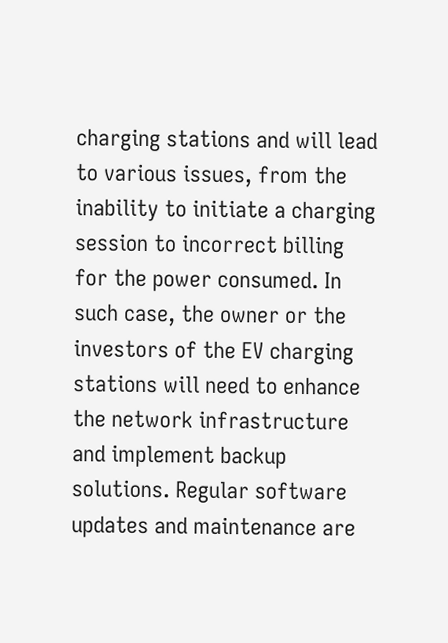charging stations and will lead to various issues, from the inability to initiate a charging session to incorrect billing for the power consumed. In such case, the owner or the investors of the EV charging stations will need to enhance the network infrastructure and implement backup solutions. Regular software updates and maintenance are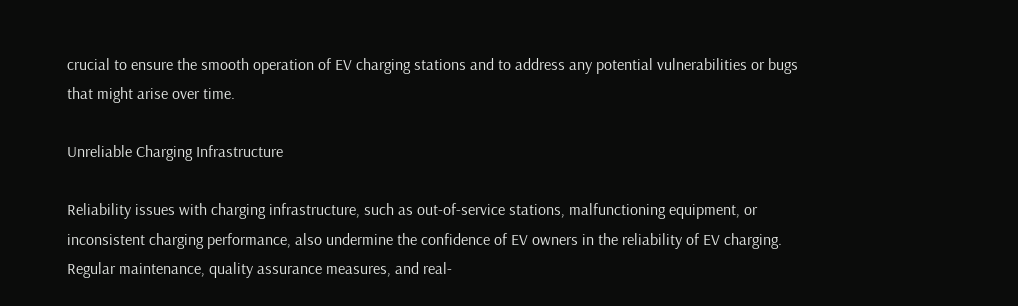crucial to ensure the smooth operation of EV charging stations and to address any potential vulnerabilities or bugs that might arise over time.

Unreliable Charging Infrastructure

Reliability issues with charging infrastructure, such as out-of-service stations, malfunctioning equipment, or inconsistent charging performance, also undermine the confidence of EV owners in the reliability of EV charging. Regular maintenance, quality assurance measures, and real-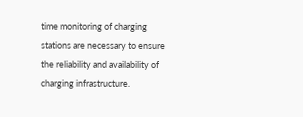time monitoring of charging stations are necessary to ensure the reliability and availability of charging infrastructure.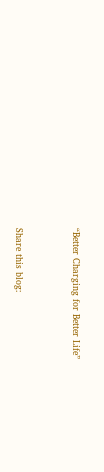“Better Charging for Better Life”


Share this blog: